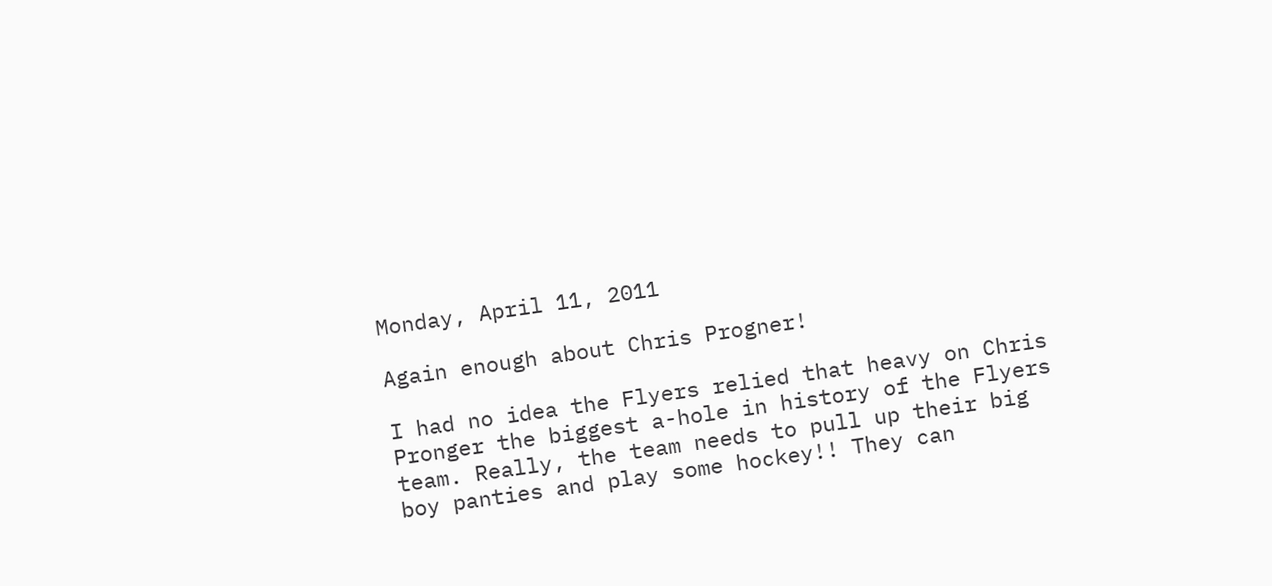Monday, April 11, 2011

Again enough about Chris Progner!

I had no idea the Flyers relied that heavy on Chris Pronger the biggest a-hole in history of the Flyers team. Really, the team needs to pull up their big boy panties and play some hockey!! They can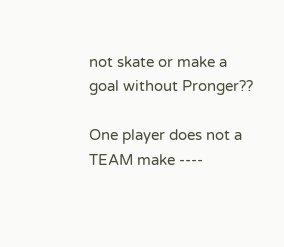not skate or make a goal without Pronger??

One player does not a TEAM make ----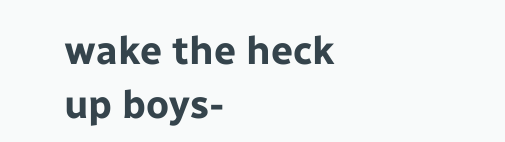wake the heck up boys-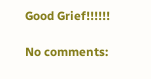Good Grief!!!!!!

No comments: